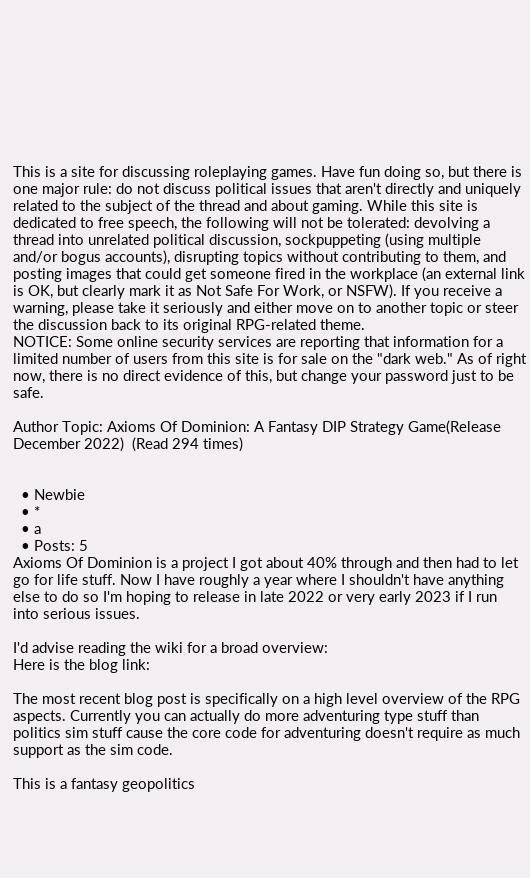This is a site for discussing roleplaying games. Have fun doing so, but there is one major rule: do not discuss political issues that aren't directly and uniquely related to the subject of the thread and about gaming. While this site is dedicated to free speech, the following will not be tolerated: devolving a thread into unrelated political discussion, sockpuppeting (using multiple and/or bogus accounts), disrupting topics without contributing to them, and posting images that could get someone fired in the workplace (an external link is OK, but clearly mark it as Not Safe For Work, or NSFW). If you receive a warning, please take it seriously and either move on to another topic or steer the discussion back to its original RPG-related theme.
NOTICE: Some online security services are reporting that information for a limited number of users from this site is for sale on the "dark web." As of right now, there is no direct evidence of this, but change your password just to be safe.

Author Topic: Axioms Of Dominion: A Fantasy DIP Strategy Game(Release December 2022)  (Read 294 times)


  • Newbie
  • *
  • a
  • Posts: 5
Axioms Of Dominion is a project I got about 40% through and then had to let go for life stuff. Now I have roughly a year where I shouldn't have anything else to do so I'm hoping to release in late 2022 or very early 2023 if I run into serious issues.

I'd advise reading the wiki for a broad overview:
Here is the blog link:

The most recent blog post is specifically on a high level overview of the RPG aspects. Currently you can actually do more adventuring type stuff than politics sim stuff cause the core code for adventuring doesn't require as much support as the sim code.

This is a fantasy geopolitics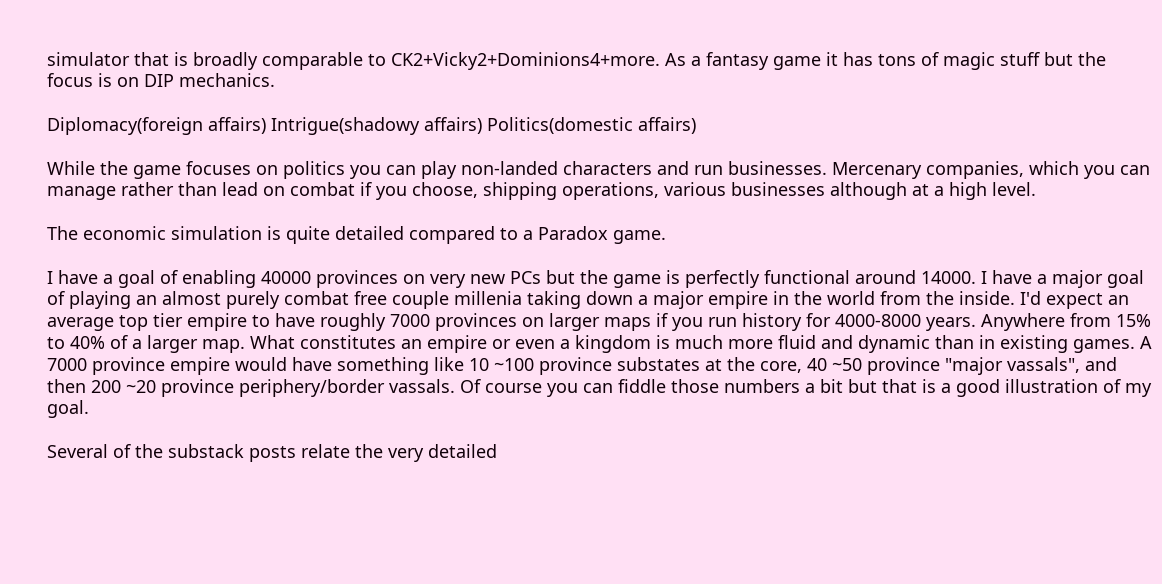simulator that is broadly comparable to CK2+Vicky2+Dominions4+more. As a fantasy game it has tons of magic stuff but the focus is on DIP mechanics.

Diplomacy(foreign affairs) Intrigue(shadowy affairs) Politics(domestic affairs)

While the game focuses on politics you can play non-landed characters and run businesses. Mercenary companies, which you can manage rather than lead on combat if you choose, shipping operations, various businesses although at a high level.

The economic simulation is quite detailed compared to a Paradox game.

I have a goal of enabling 40000 provinces on very new PCs but the game is perfectly functional around 14000. I have a major goal of playing an almost purely combat free couple millenia taking down a major empire in the world from the inside. I'd expect an average top tier empire to have roughly 7000 provinces on larger maps if you run history for 4000-8000 years. Anywhere from 15% to 40% of a larger map. What constitutes an empire or even a kingdom is much more fluid and dynamic than in existing games. A 7000 province empire would have something like 10 ~100 province substates at the core, 40 ~50 province "major vassals", and then 200 ~20 province periphery/border vassals. Of course you can fiddle those numbers a bit but that is a good illustration of my goal.

Several of the substack posts relate the very detailed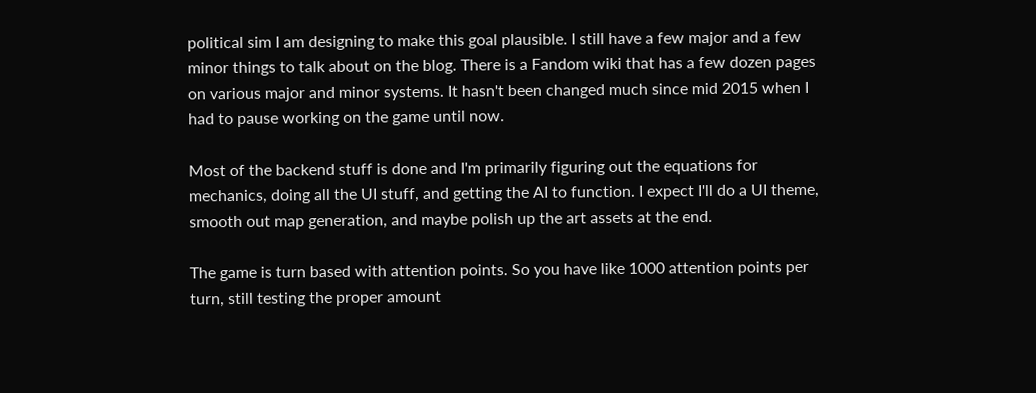political sim I am designing to make this goal plausible. I still have a few major and a few minor things to talk about on the blog. There is a Fandom wiki that has a few dozen pages on various major and minor systems. It hasn't been changed much since mid 2015 when I had to pause working on the game until now.

Most of the backend stuff is done and I'm primarily figuring out the equations for mechanics, doing all the UI stuff, and getting the AI to function. I expect I'll do a UI theme, smooth out map generation, and maybe polish up the art assets at the end.

The game is turn based with attention points. So you have like 1000 attention points per turn, still testing the proper amount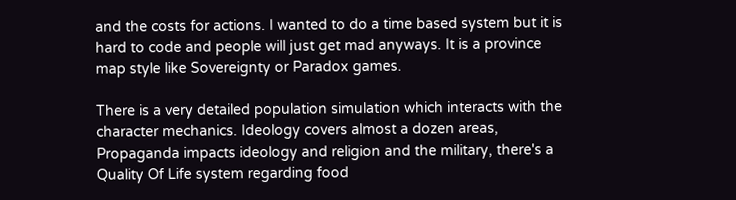and the costs for actions. I wanted to do a time based system but it is hard to code and people will just get mad anyways. It is a province map style like Sovereignty or Paradox games.

There is a very detailed population simulation which interacts with the character mechanics. Ideology covers almost a dozen areas, Propaganda impacts ideology and religion and the military, there's a Quality Of Life system regarding food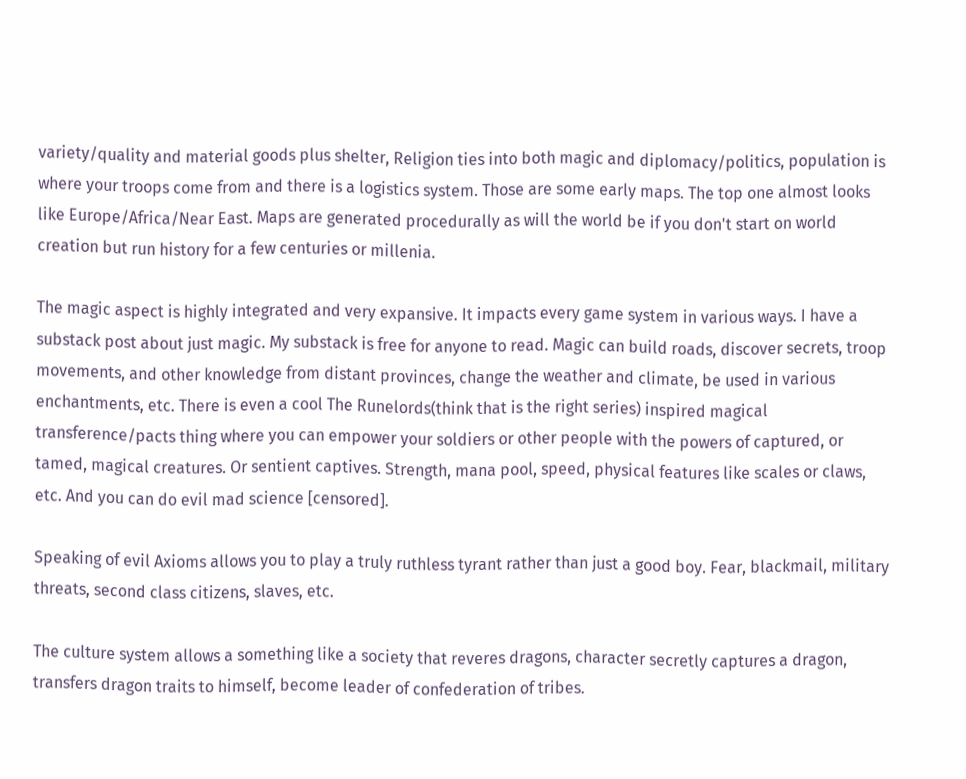variety/quality and material goods plus shelter, Religion ties into both magic and diplomacy/politics, population is where your troops come from and there is a logistics system. Those are some early maps. The top one almost looks like Europe/Africa/Near East. Maps are generated procedurally as will the world be if you don't start on world creation but run history for a few centuries or millenia.

The magic aspect is highly integrated and very expansive. It impacts every game system in various ways. I have a substack post about just magic. My substack is free for anyone to read. Magic can build roads, discover secrets, troop movements, and other knowledge from distant provinces, change the weather and climate, be used in various enchantments, etc. There is even a cool The Runelords(think that is the right series) inspired magical transference/pacts thing where you can empower your soldiers or other people with the powers of captured, or tamed, magical creatures. Or sentient captives. Strength, mana pool, speed, physical features like scales or claws, etc. And you can do evil mad science [censored].

Speaking of evil Axioms allows you to play a truly ruthless tyrant rather than just a good boy. Fear, blackmail, military threats, second class citizens, slaves, etc.

The culture system allows a something like a society that reveres dragons, character secretly captures a dragon, transfers dragon traits to himself, become leader of confederation of tribes.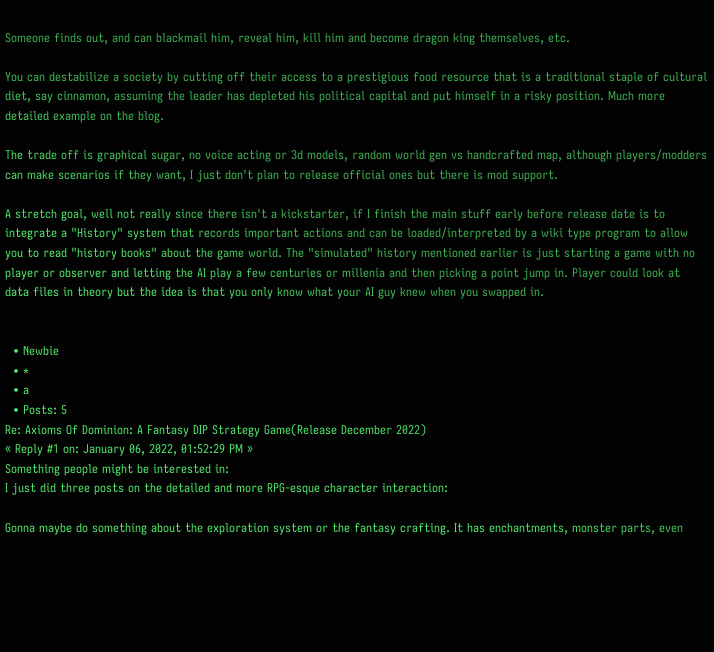Someone finds out, and can blackmail him, reveal him, kill him and become dragon king themselves, etc.

You can destabilize a society by cutting off their access to a prestigious food resource that is a traditional staple of cultural diet, say cinnamon, assuming the leader has depleted his political capital and put himself in a risky position. Much more detailed example on the blog.

The trade off is graphical sugar, no voice acting or 3d models, random world gen vs handcrafted map, although players/modders can make scenarios if they want, I just don't plan to release official ones but there is mod support.

A stretch goal, well not really since there isn't a kickstarter, if I finish the main stuff early before release date is to integrate a "History" system that records important actions and can be loaded/interpreted by a wiki type program to allow you to read "history books" about the game world. The "simulated" history mentioned earlier is just starting a game with no player or observer and letting the AI play a few centuries or millenia and then picking a point jump in. Player could look at data files in theory but the idea is that you only know what your AI guy knew when you swapped in.


  • Newbie
  • *
  • a
  • Posts: 5
Re: Axioms Of Dominion: A Fantasy DIP Strategy Game(Release December 2022)
« Reply #1 on: January 06, 2022, 01:52:29 PM »
Something people might be interested in:
I just did three posts on the detailed and more RPG-esque character interaction:

Gonna maybe do something about the exploration system or the fantasy crafting. It has enchantments, monster parts, even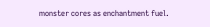monster cores as enchantment fuel.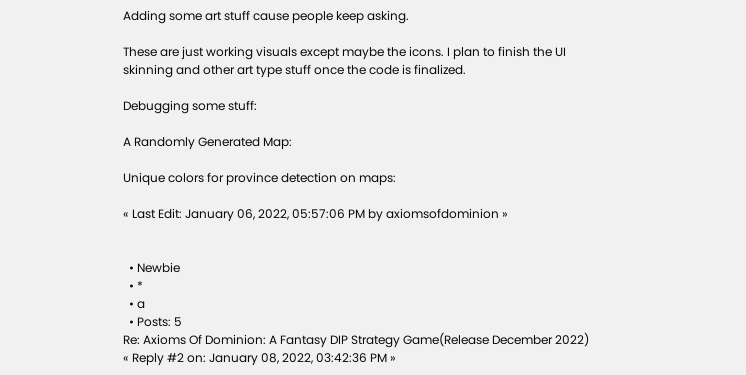Adding some art stuff cause people keep asking.

These are just working visuals except maybe the icons. I plan to finish the UI skinning and other art type stuff once the code is finalized.

Debugging some stuff:

A Randomly Generated Map:

Unique colors for province detection on maps:

« Last Edit: January 06, 2022, 05:57:06 PM by axiomsofdominion »


  • Newbie
  • *
  • a
  • Posts: 5
Re: Axioms Of Dominion: A Fantasy DIP Strategy Game(Release December 2022)
« Reply #2 on: January 08, 2022, 03:42:36 PM »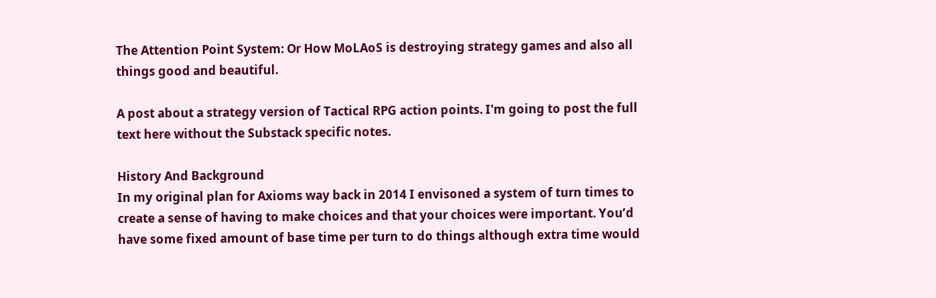The Attention Point System: Or How MoLAoS is destroying strategy games and also all things good and beautiful.

A post about a strategy version of Tactical RPG action points. I'm going to post the full text here without the Substack specific notes.

History And Background
In my original plan for Axioms way back in 2014 I envisoned a system of turn times to create a sense of having to make choices and that your choices were important. You’d have some fixed amount of base time per turn to do things although extra time would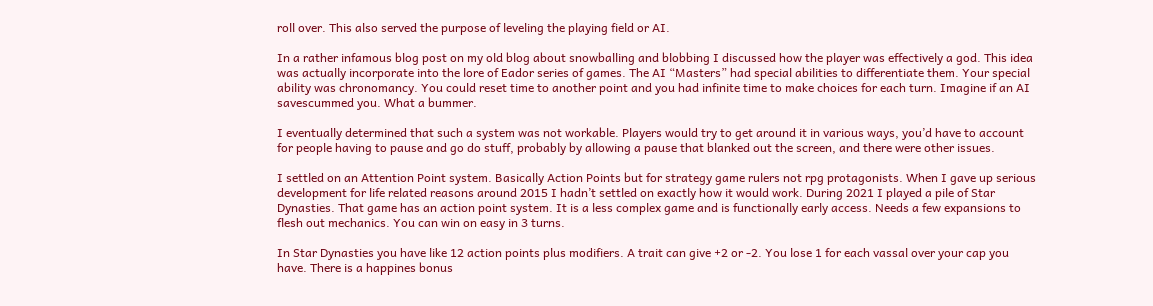roll over. This also served the purpose of leveling the playing field or AI.

In a rather infamous blog post on my old blog about snowballing and blobbing I discussed how the player was effectively a god. This idea was actually incorporate into the lore of Eador series of games. The AI “Masters” had special abilities to differentiate them. Your special ability was chronomancy. You could reset time to another point and you had infinite time to make choices for each turn. Imagine if an AI savescummed you. What a bummer.

I eventually determined that such a system was not workable. Players would try to get around it in various ways, you’d have to account for people having to pause and go do stuff, probably by allowing a pause that blanked out the screen, and there were other issues.

I settled on an Attention Point system. Basically Action Points but for strategy game rulers not rpg protagonists. When I gave up serious development for life related reasons around 2015 I hadn’t settled on exactly how it would work. During 2021 I played a pile of Star Dynasties. That game has an action point system. It is a less complex game and is functionally early access. Needs a few expansions to flesh out mechanics. You can win on easy in 3 turns.

In Star Dynasties you have like 12 action points plus modifiers. A trait can give +2 or -2. You lose 1 for each vassal over your cap you have. There is a happines bonus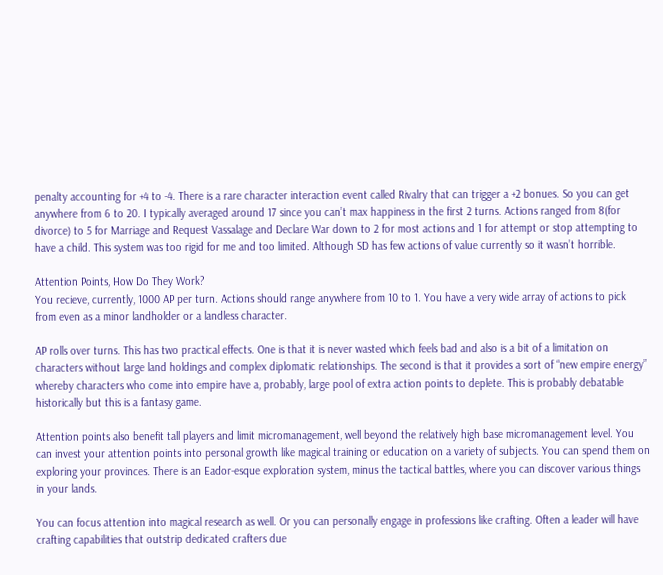penalty accounting for +4 to -4. There is a rare character interaction event called Rivalry that can trigger a +2 bonues. So you can get anywhere from 6 to 20. I typically averaged around 17 since you can’t max happiness in the first 2 turns. Actions ranged from 8(for divorce) to 5 for Marriage and Request Vassalage and Declare War down to 2 for most actions and 1 for attempt or stop attempting to have a child. This system was too rigid for me and too limited. Although SD has few actions of value currently so it wasn’t horrible.

Attention Points, How Do They Work?
You recieve, currently, 1000 AP per turn. Actions should range anywhere from 10 to 1. You have a very wide array of actions to pick from even as a minor landholder or a landless character.

AP rolls over turns. This has two practical effects. One is that it is never wasted which feels bad and also is a bit of a limitation on characters without large land holdings and complex diplomatic relationships. The second is that it provides a sort of “new empire energy” whereby characters who come into empire have a, probably, large pool of extra action points to deplete. This is probably debatable historically but this is a fantasy game.

Attention points also benefit tall players and limit micromanagement, well beyond the relatively high base micromanagement level. You can invest your attention points into personal growth like magical training or education on a variety of subjects. You can spend them on exploring your provinces. There is an Eador-esque exploration system, minus the tactical battles, where you can discover various things in your lands.

You can focus attention into magical research as well. Or you can personally engage in professions like crafting. Often a leader will have crafting capabilities that outstrip dedicated crafters due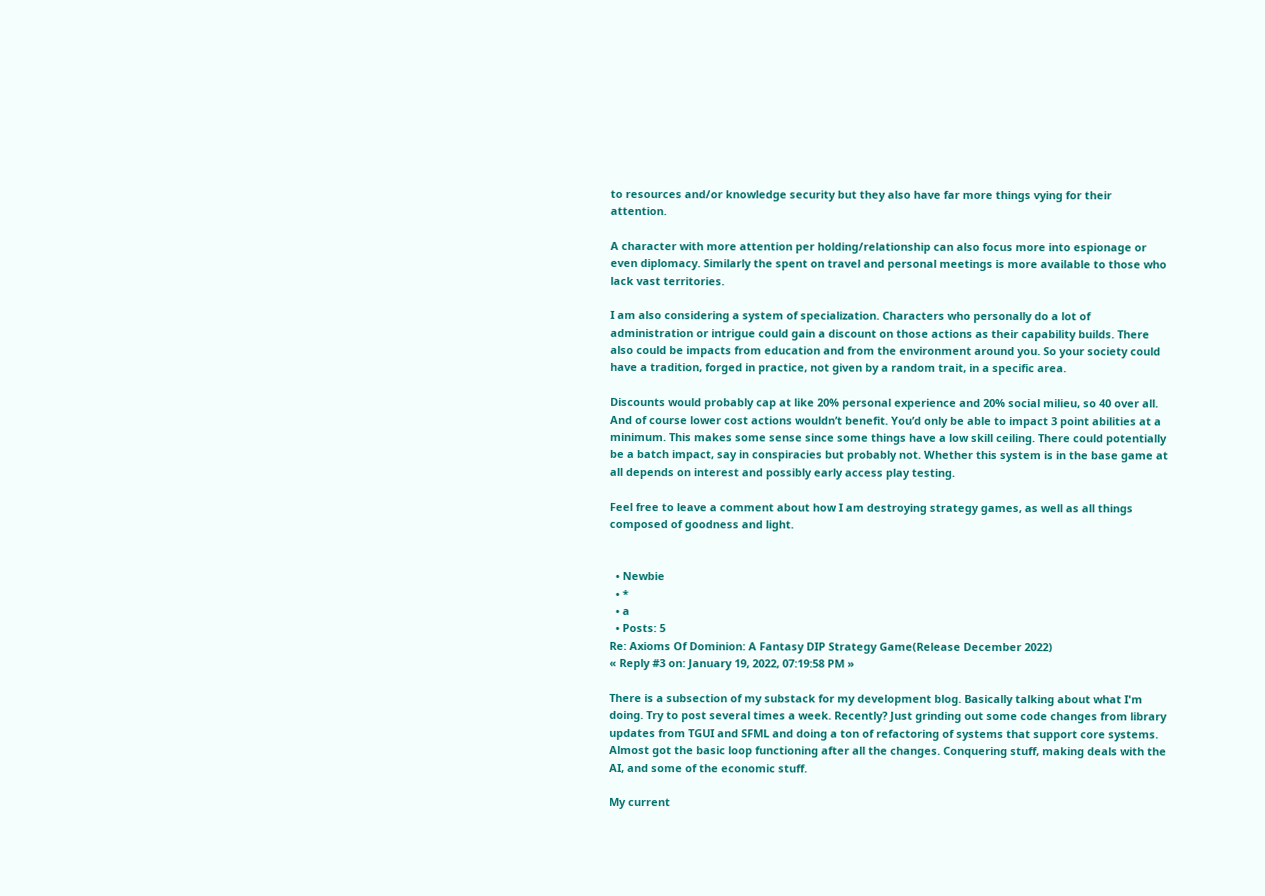to resources and/or knowledge security but they also have far more things vying for their attention.

A character with more attention per holding/relationship can also focus more into espionage or even diplomacy. Similarly the spent on travel and personal meetings is more available to those who lack vast territories.

I am also considering a system of specialization. Characters who personally do a lot of administration or intrigue could gain a discount on those actions as their capability builds. There also could be impacts from education and from the environment around you. So your society could have a tradition, forged in practice, not given by a random trait, in a specific area.

Discounts would probably cap at like 20% personal experience and 20% social milieu, so 40 over all. And of course lower cost actions wouldn’t benefit. You’d only be able to impact 3 point abilities at a minimum. This makes some sense since some things have a low skill ceiling. There could potentially be a batch impact, say in conspiracies but probably not. Whether this system is in the base game at all depends on interest and possibly early access play testing.

Feel free to leave a comment about how I am destroying strategy games, as well as all things composed of goodness and light.


  • Newbie
  • *
  • a
  • Posts: 5
Re: Axioms Of Dominion: A Fantasy DIP Strategy Game(Release December 2022)
« Reply #3 on: January 19, 2022, 07:19:58 PM »

There is a subsection of my substack for my development blog. Basically talking about what I'm doing. Try to post several times a week. Recently? Just grinding out some code changes from library updates from TGUI and SFML and doing a ton of refactoring of systems that support core systems. Almost got the basic loop functioning after all the changes. Conquering stuff, making deals with the AI, and some of the economic stuff.

My current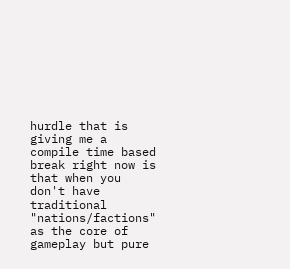hurdle that is giving me a compile time based break right now is that when you don't have traditional "nations/factions" as the core of gameplay but pure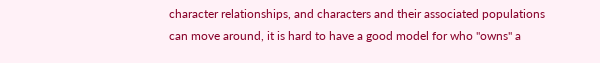character relationships, and characters and their associated populations can move around, it is hard to have a good model for who "owns" a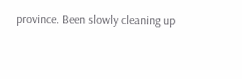province. Been slowly cleaning up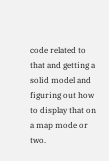code related to that and getting a solid model and figuring out how to display that on a map mode or two.